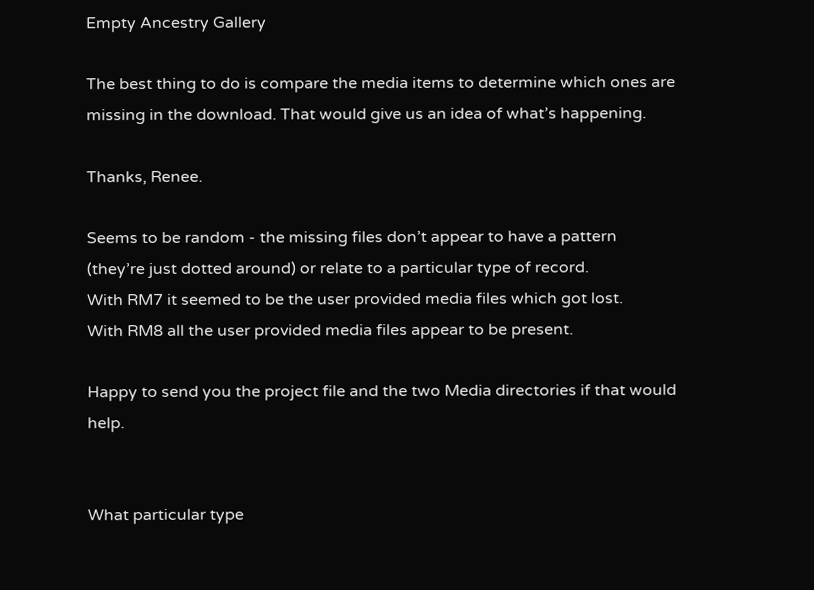Empty Ancestry Gallery

The best thing to do is compare the media items to determine which ones are missing in the download. That would give us an idea of what’s happening.

Thanks, Renee.

Seems to be random - the missing files don’t appear to have a pattern (they’re just dotted around) or relate to a particular type of record.
With RM7 it seemed to be the user provided media files which got lost.
With RM8 all the user provided media files appear to be present.

Happy to send you the project file and the two Media directories if that would help.


What particular type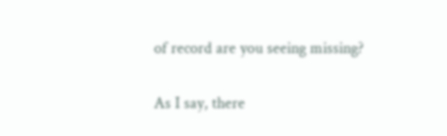of record are you seeing missing?

As I say, there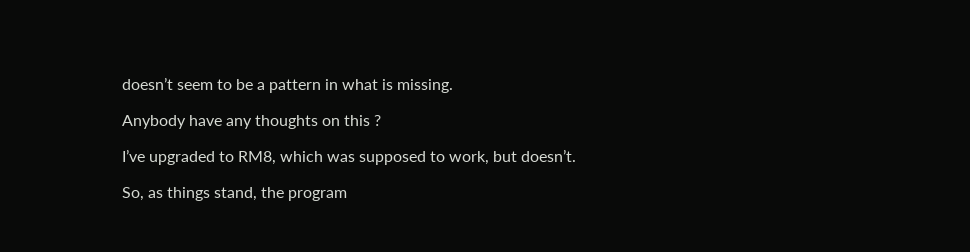doesn’t seem to be a pattern in what is missing.

Anybody have any thoughts on this ?

I’ve upgraded to RM8, which was supposed to work, but doesn’t.

So, as things stand, the program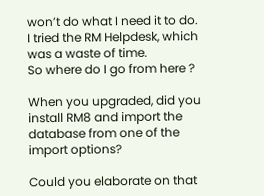won’t do what I need it to do.
I tried the RM Helpdesk, which was a waste of time.
So where do I go from here ?

When you upgraded, did you install RM8 and import the database from one of the import options?

Could you elaborate on that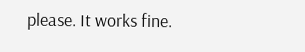please. It works fine.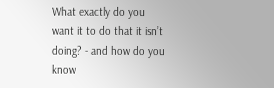What exactly do you want it to do that it isn’t doing? - and how do you know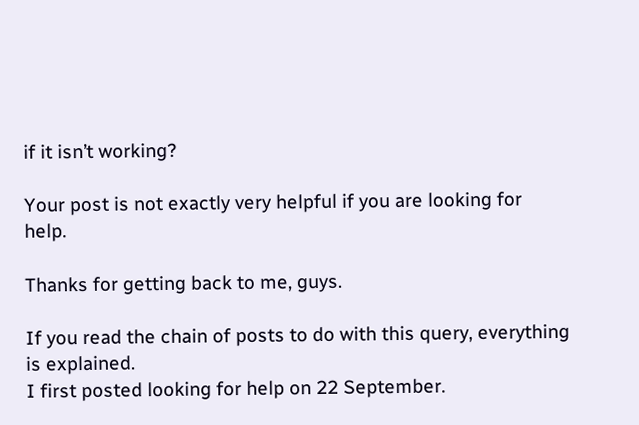if it isn’t working?

Your post is not exactly very helpful if you are looking for help.

Thanks for getting back to me, guys.

If you read the chain of posts to do with this query, everything is explained.
I first posted looking for help on 22 September.